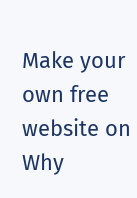Make your own free website on
Why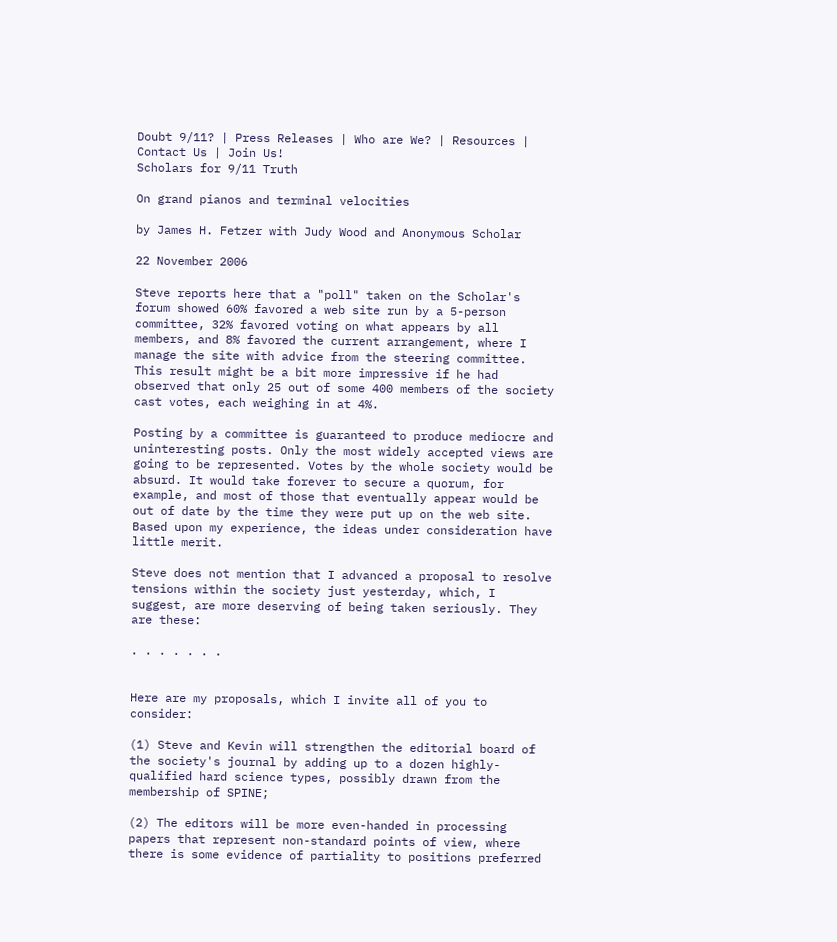Doubt 9/11? | Press Releases | Who are We? | Resources | Contact Us | Join Us!
Scholars for 9/11 Truth

On grand pianos and terminal velocities

by James H. Fetzer with Judy Wood and Anonymous Scholar

22 November 2006

Steve reports here that a "poll" taken on the Scholar's forum showed 60% favored a web site run by a 5-person committee, 32% favored voting on what appears by all members, and 8% favored the current arrangement, where I manage the site with advice from the steering committee. This result might be a bit more impressive if he had observed that only 25 out of some 400 members of the society cast votes, each weighing in at 4%.

Posting by a committee is guaranteed to produce mediocre and uninteresting posts. Only the most widely accepted views are going to be represented. Votes by the whole society would be absurd. It would take forever to secure a quorum, for example, and most of those that eventually appear would be out of date by the time they were put up on the web site. Based upon my experience, the ideas under consideration have little merit.

Steve does not mention that I advanced a proposal to resolve tensions within the society just yesterday, which, I suggest, are more deserving of being taken seriously. They are these:

. . . . . . .


Here are my proposals, which I invite all of you to consider:

(1) Steve and Kevin will strengthen the editorial board of the society's journal by adding up to a dozen highly-qualified hard science types, possibly drawn from the membership of SPINE;

(2) The editors will be more even-handed in processing papers that represent non-standard points of view, where there is some evidence of partiality to positions preferred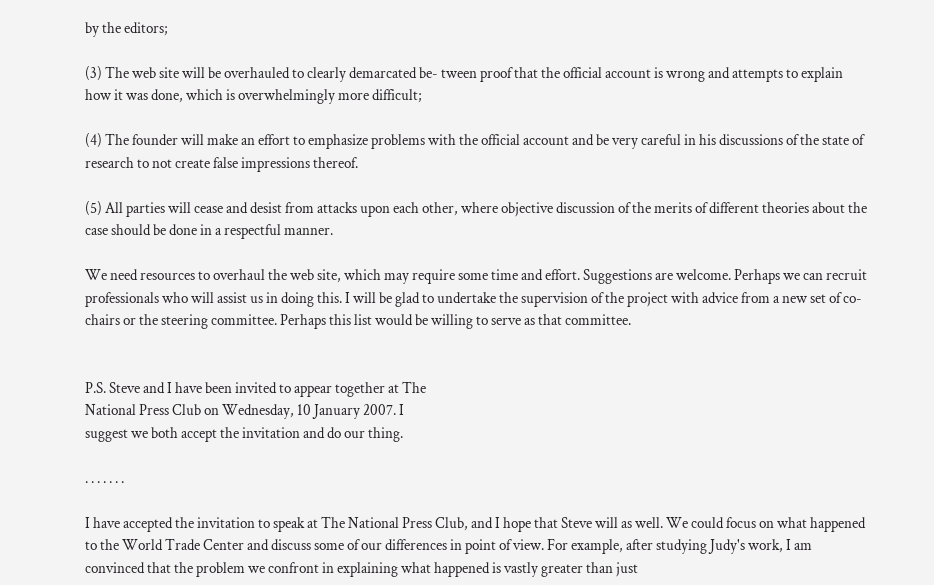by the editors;

(3) The web site will be overhauled to clearly demarcated be- tween proof that the official account is wrong and attempts to explain how it was done, which is overwhelmingly more difficult;

(4) The founder will make an effort to emphasize problems with the official account and be very careful in his discussions of the state of research to not create false impressions thereof.

(5) All parties will cease and desist from attacks upon each other, where objective discussion of the merits of different theories about the case should be done in a respectful manner.

We need resources to overhaul the web site, which may require some time and effort. Suggestions are welcome. Perhaps we can recruit professionals who will assist us in doing this. I will be glad to undertake the supervision of the project with advice from a new set of co-chairs or the steering committee. Perhaps this list would be willing to serve as that committee.


P.S. Steve and I have been invited to appear together at The
National Press Club on Wednesday, 10 January 2007. I
suggest we both accept the invitation and do our thing.

. . . . . . .

I have accepted the invitation to speak at The National Press Club, and I hope that Steve will as well. We could focus on what happened to the World Trade Center and discuss some of our differences in point of view. For example, after studying Judy's work, I am convinced that the problem we confront in explaining what happened is vastly greater than just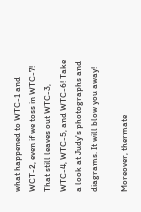what happened to WTC-1 and WCT-2, even if we toss in WTC-7! That still leaves out WTC-3, WTC-4, WTC-5, and WTC-6! Take a look at Judy's photographs and diagrams. It will blow you away!

Moreover, thermate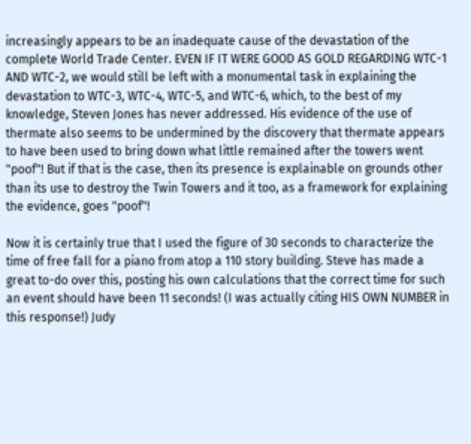increasingly appears to be an inadequate cause of the devastation of the complete World Trade Center. EVEN IF IT WERE GOOD AS GOLD REGARDING WTC-1 AND WTC-2, we would still be left with a monumental task in explaining the devastation to WTC-3, WTC-4, WTC-5, and WTC-6, which, to the best of my knowledge, Steven Jones has never addressed. His evidence of the use of thermate also seems to be undermined by the discovery that thermate appears to have been used to bring down what little remained after the towers went "poof"! But if that is the case, then its presence is explainable on grounds other than its use to destroy the Twin Towers and it too, as a framework for explaining the evidence, goes "poof"!

Now it is certainly true that I used the figure of 30 seconds to characterize the time of free fall for a piano from atop a 110 story building. Steve has made a great to-do over this, posting his own calculations that the correct time for such an event should have been 11 seconds! (I was actually citing HIS OWN NUMBER in this response!) Judy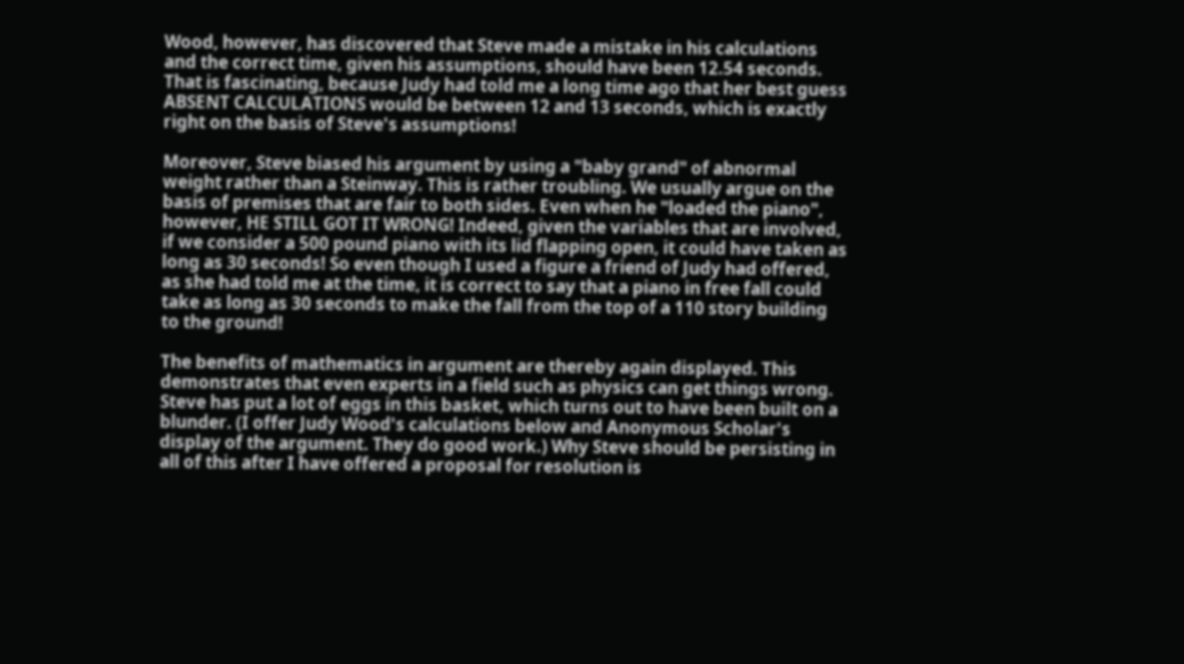Wood, however, has discovered that Steve made a mistake in his calculations and the correct time, given his assumptions, should have been 12.54 seconds. That is fascinating, because Judy had told me a long time ago that her best guess ABSENT CALCULATIONS would be between 12 and 13 seconds, which is exactly right on the basis of Steve's assumptions!

Moreover, Steve biased his argument by using a "baby grand" of abnormal weight rather than a Steinway. This is rather troubling. We usually argue on the basis of premises that are fair to both sides. Even when he "loaded the piano", however, HE STILL GOT IT WRONG! Indeed, given the variables that are involved, if we consider a 500 pound piano with its lid flapping open, it could have taken as long as 30 seconds! So even though I used a figure a friend of Judy had offered, as she had told me at the time, it is correct to say that a piano in free fall could take as long as 30 seconds to make the fall from the top of a 110 story building to the ground!

The benefits of mathematics in argument are thereby again displayed. This demonstrates that even experts in a field such as physics can get things wrong. Steve has put a lot of eggs in this basket, which turns out to have been built on a blunder. (I offer Judy Wood's calculations below and Anonymous Scholar's display of the argument. They do good work.) Why Steve should be persisting in all of this after I have offered a proposal for resolution is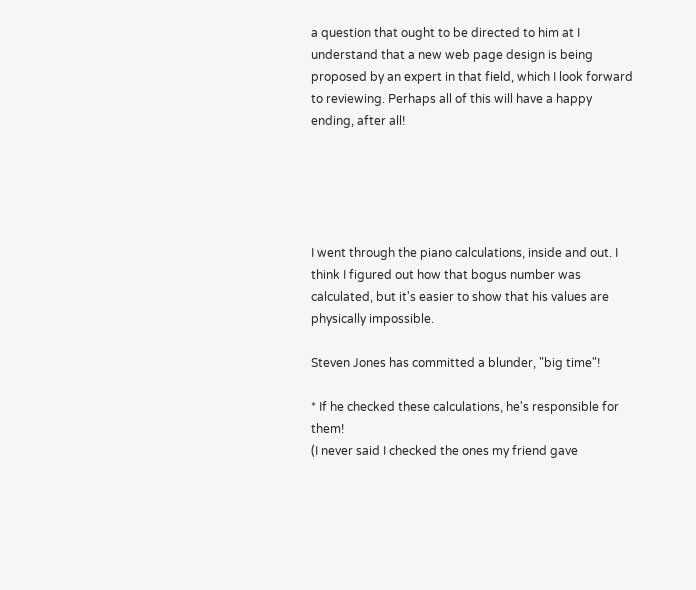a question that ought to be directed to him at I understand that a new web page design is being proposed by an expert in that field, which I look forward to reviewing. Perhaps all of this will have a happy ending, after all!





I went through the piano calculations, inside and out. I think I figured out how that bogus number was calculated, but it's easier to show that his values are physically impossible.

Steven Jones has committed a blunder, "big time"!

* If he checked these calculations, he's responsible for them!
(I never said I checked the ones my friend gave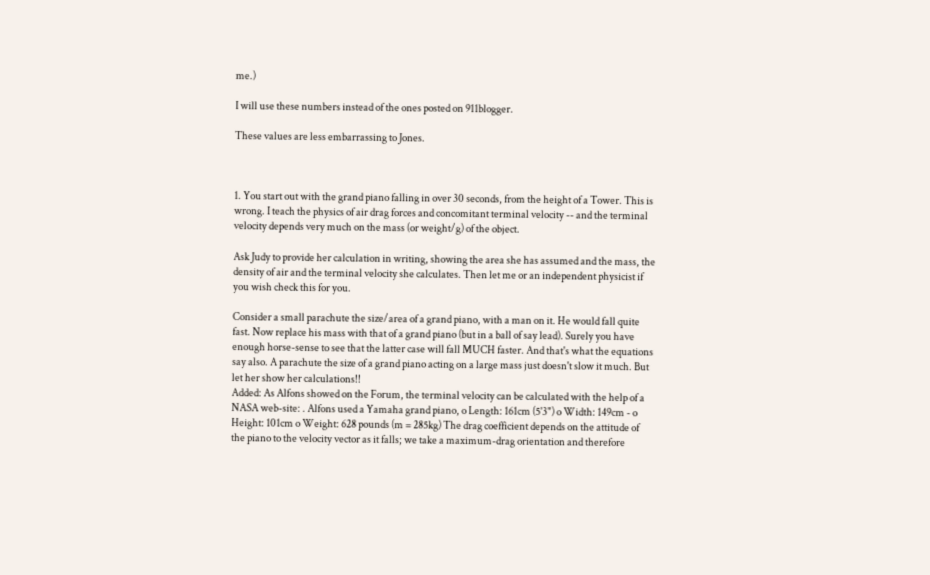me.)

I will use these numbers instead of the ones posted on 911blogger.

These values are less embarrassing to Jones.



1. You start out with the grand piano falling in over 30 seconds, from the height of a Tower. This is wrong. I teach the physics of air drag forces and concomitant terminal velocity -- and the terminal velocity depends very much on the mass (or weight/g) of the object.

Ask Judy to provide her calculation in writing, showing the area she has assumed and the mass, the density of air and the terminal velocity she calculates. Then let me or an independent physicist if you wish check this for you.

Consider a small parachute the size/area of a grand piano, with a man on it. He would fall quite fast. Now replace his mass with that of a grand piano (but in a ball of say lead). Surely you have enough horse-sense to see that the latter case will fall MUCH faster. And that's what the equations say also. A parachute the size of a grand piano acting on a large mass just doesn't slow it much. But let her show her calculations!!
Added: As Alfons showed on the Forum, the terminal velocity can be calculated with the help of a NASA web-site: . Alfons used a Yamaha grand piano, o Length: 161cm (5'3") o Width: 149cm - o Height: 101cm o Weight: 628 pounds (m = 285kg) The drag coefficient depends on the attitude of the piano to the velocity vector as it falls; we take a maximum-drag orientation and therefore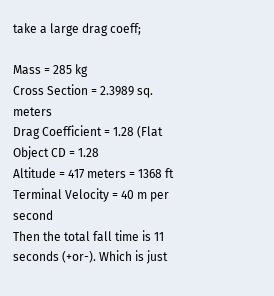take a large drag coeff;

Mass = 285 kg
Cross Section = 2.3989 sq. meters
Drag Coefficient = 1.28 (Flat Object CD = 1.28
Altitude = 417 meters = 1368 ft
Terminal Velocity = 40 m per second
Then the total fall time is 11 seconds (+or-). Which is just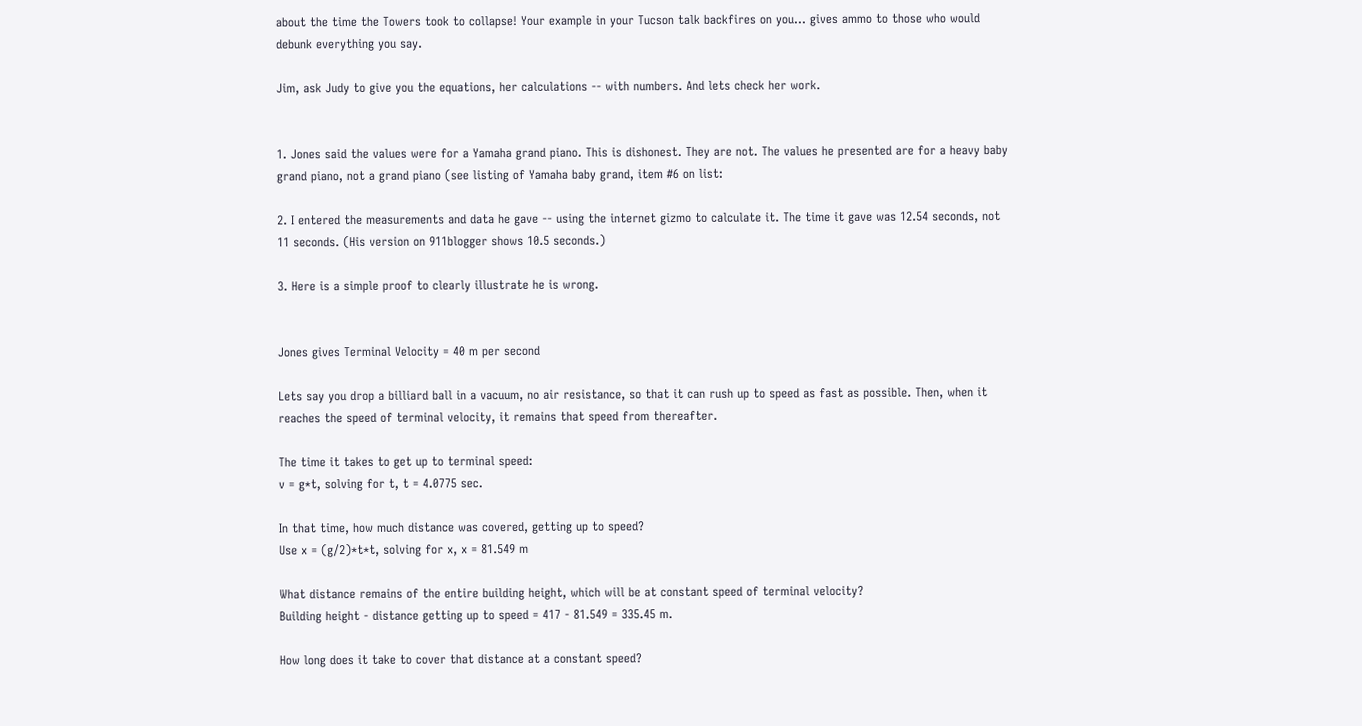about the time the Towers took to collapse! Your example in your Tucson talk backfires on you... gives ammo to those who would debunk everything you say.

Jim, ask Judy to give you the equations, her calculations -- with numbers. And lets check her work.


1. Jones said the values were for a Yamaha grand piano. This is dishonest. They are not. The values he presented are for a heavy baby grand piano, not a grand piano (see listing of Yamaha baby grand, item #6 on list:

2. I entered the measurements and data he gave -- using the internet gizmo to calculate it. The time it gave was 12.54 seconds, not 11 seconds. (His version on 911blogger shows 10.5 seconds.)

3. Here is a simple proof to clearly illustrate he is wrong.


Jones gives Terminal Velocity = 40 m per second

Lets say you drop a billiard ball in a vacuum, no air resistance, so that it can rush up to speed as fast as possible. Then, when it reaches the speed of terminal velocity, it remains that speed from thereafter.

The time it takes to get up to terminal speed:
v = g*t, solving for t, t = 4.0775 sec.

In that time, how much distance was covered, getting up to speed?
Use x = (g/2)*t*t, solving for x, x = 81.549 m

What distance remains of the entire building height, which will be at constant speed of terminal velocity?
Building height - distance getting up to speed = 417 - 81.549 = 335.45 m.

How long does it take to cover that distance at a constant speed?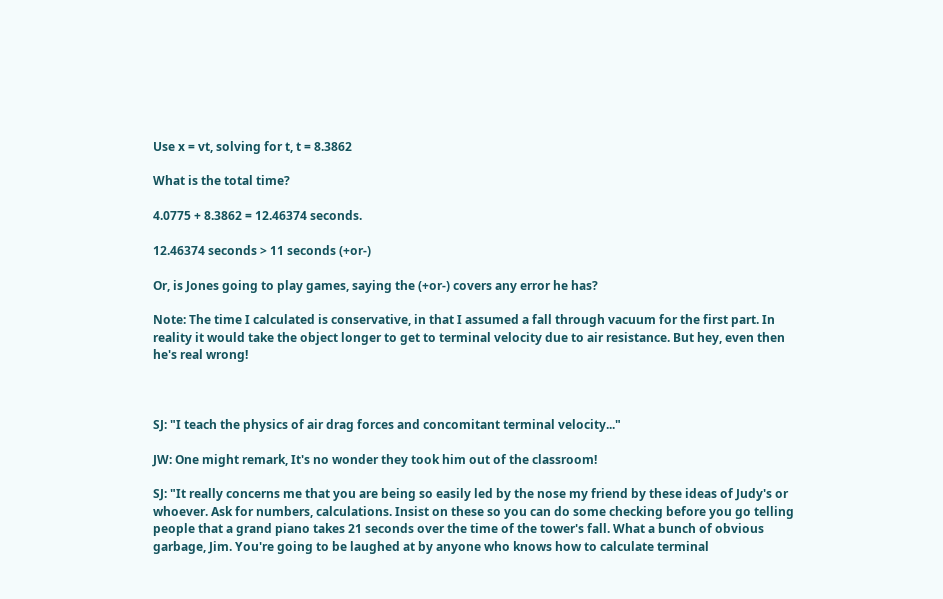Use x = vt, solving for t, t = 8.3862

What is the total time?

4.0775 + 8.3862 = 12.46374 seconds.

12.46374 seconds > 11 seconds (+or-)

Or, is Jones going to play games, saying the (+or-) covers any error he has?

Note: The time I calculated is conservative, in that I assumed a fall through vacuum for the first part. In reality it would take the object longer to get to terminal velocity due to air resistance. But hey, even then he's real wrong!



SJ: "I teach the physics of air drag forces and concomitant terminal velocity..."

JW: One might remark, It's no wonder they took him out of the classroom!

SJ: "It really concerns me that you are being so easily led by the nose my friend by these ideas of Judy's or whoever. Ask for numbers, calculations. Insist on these so you can do some checking before you go telling people that a grand piano takes 21 seconds over the time of the tower's fall. What a bunch of obvious garbage, Jim. You're going to be laughed at by anyone who knows how to calculate terminal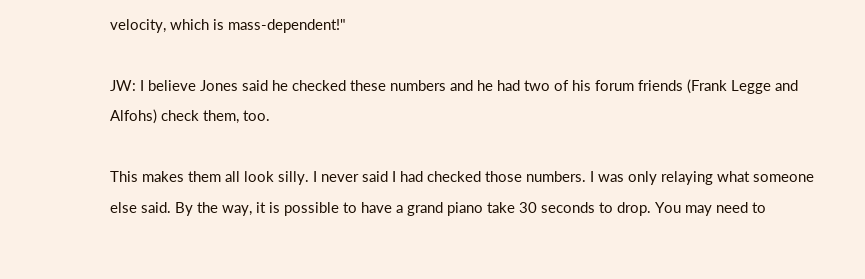velocity, which is mass-dependent!"

JW: I believe Jones said he checked these numbers and he had two of his forum friends (Frank Legge and Alfohs) check them, too.

This makes them all look silly. I never said I had checked those numbers. I was only relaying what someone else said. By the way, it is possible to have a grand piano take 30 seconds to drop. You may need to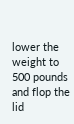lower the weight to 500 pounds and flop the lid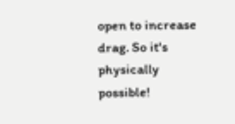open to increase drag. So it's physically possible!